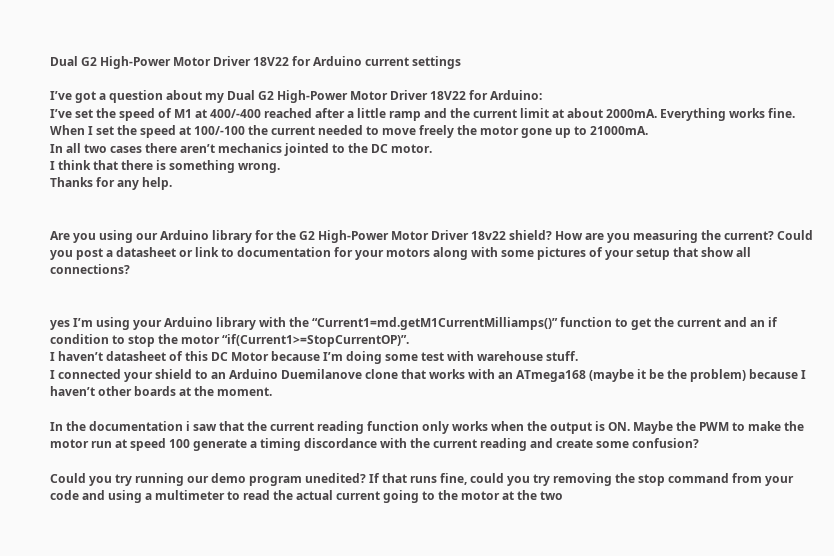Dual G2 High-Power Motor Driver 18V22 for Arduino current settings

I’ve got a question about my Dual G2 High-Power Motor Driver 18V22 for Arduino:
I’ve set the speed of M1 at 400/-400 reached after a little ramp and the current limit at about 2000mA. Everything works fine.
When I set the speed at 100/-100 the current needed to move freely the motor gone up to 21000mA.
In all two cases there aren’t mechanics jointed to the DC motor.
I think that there is something wrong.
Thanks for any help.


Are you using our Arduino library for the G2 High-Power Motor Driver 18v22 shield? How are you measuring the current? Could you post a datasheet or link to documentation for your motors along with some pictures of your setup that show all connections?


yes I’m using your Arduino library with the “Current1=md.getM1CurrentMilliamps()” function to get the current and an if condition to stop the motor “if(Current1>=StopCurrentOP)”.
I haven’t datasheet of this DC Motor because I’m doing some test with warehouse stuff.
I connected your shield to an Arduino Duemilanove clone that works with an ATmega168 (maybe it be the problem) because I haven’t other boards at the moment.

In the documentation i saw that the current reading function only works when the output is ON. Maybe the PWM to make the motor run at speed 100 generate a timing discordance with the current reading and create some confusion?

Could you try running our demo program unedited? If that runs fine, could you try removing the stop command from your code and using a multimeter to read the actual current going to the motor at the two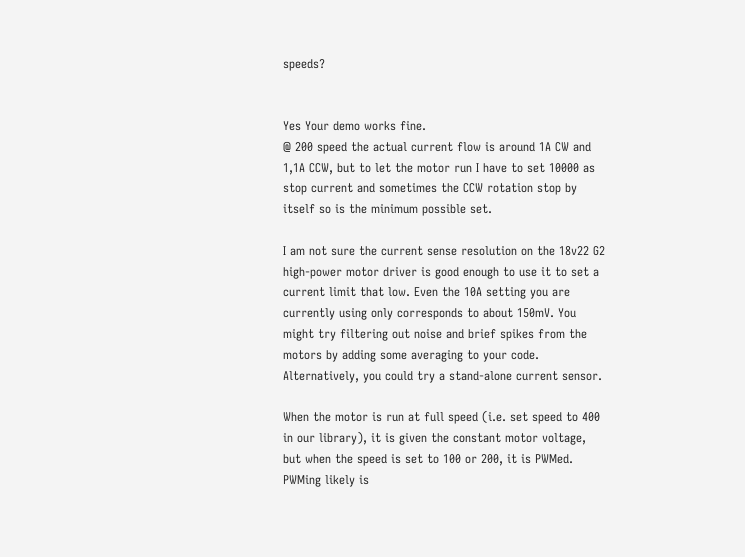speeds?


Yes Your demo works fine.
@ 200 speed the actual current flow is around 1A CW and 1,1A CCW, but to let the motor run I have to set 10000 as stop current and sometimes the CCW rotation stop by itself so is the minimum possible set.

I am not sure the current sense resolution on the 18v22 G2 high-power motor driver is good enough to use it to set a current limit that low. Even the 10A setting you are currently using only corresponds to about 150mV. You might try filtering out noise and brief spikes from the motors by adding some averaging to your code. Alternatively, you could try a stand-alone current sensor.

When the motor is run at full speed (i.e. set speed to 400 in our library), it is given the constant motor voltage, but when the speed is set to 100 or 200, it is PWMed. PWMing likely is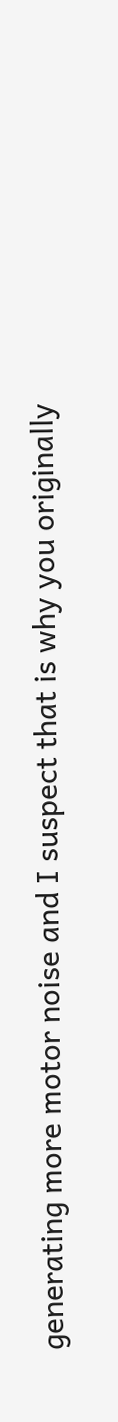generating more motor noise and I suspect that is why you originally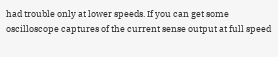had trouble only at lower speeds. If you can get some oscilloscope captures of the current sense output at full speed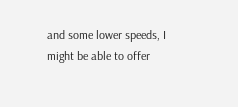and some lower speeds, I might be able to offer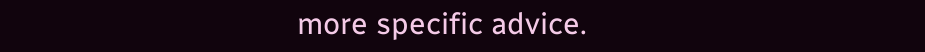more specific advice.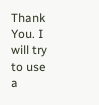Thank You. I will try to use a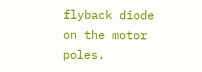flyback diode on the motor poles.